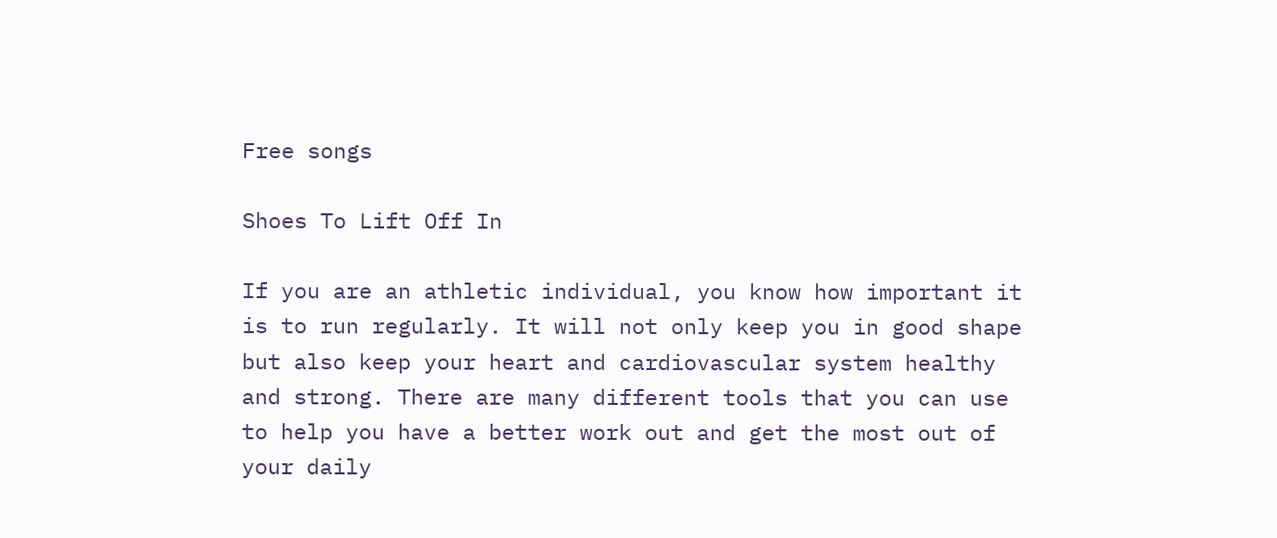Free songs

Shoes To Lift Off In

If you are an athletic individual, you know how important it is to run regularly. It will not only keep you in good shape but also keep your heart and cardiovascular system healthy and strong. There are many different tools that you can use to help you have a better work out and get the most out of your daily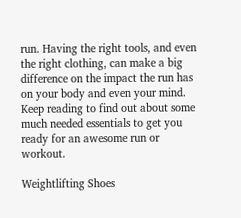run. Having the right tools, and even the right clothing, can make a big difference on the impact the run has on your body and even your mind. Keep reading to find out about some much needed essentials to get you ready for an awesome run or workout.

Weightlifting Shoes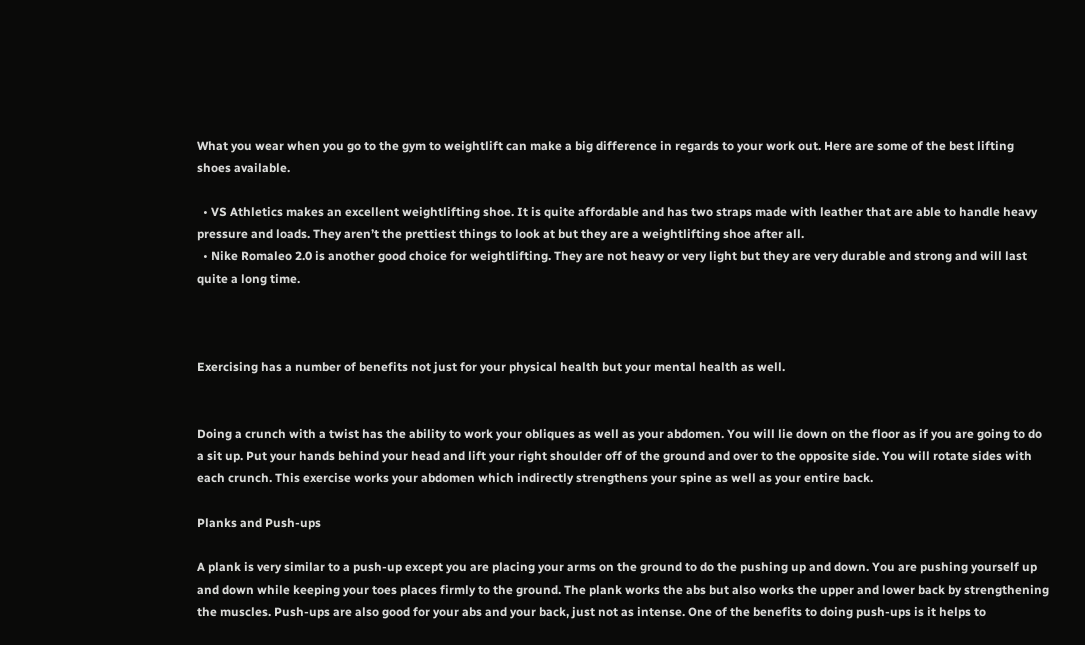What you wear when you go to the gym to weightlift can make a big difference in regards to your work out. Here are some of the best lifting shoes available.

  • VS Athletics makes an excellent weightlifting shoe. It is quite affordable and has two straps made with leather that are able to handle heavy pressure and loads. They aren’t the prettiest things to look at but they are a weightlifting shoe after all.
  • Nike Romaleo 2.0 is another good choice for weightlifting. They are not heavy or very light but they are very durable and strong and will last quite a long time.



Exercising has a number of benefits not just for your physical health but your mental health as well.


Doing a crunch with a twist has the ability to work your obliques as well as your abdomen. You will lie down on the floor as if you are going to do a sit up. Put your hands behind your head and lift your right shoulder off of the ground and over to the opposite side. You will rotate sides with each crunch. This exercise works your abdomen which indirectly strengthens your spine as well as your entire back.

Planks and Push-ups

A plank is very similar to a push-up except you are placing your arms on the ground to do the pushing up and down. You are pushing yourself up and down while keeping your toes places firmly to the ground. The plank works the abs but also works the upper and lower back by strengthening the muscles. Push-ups are also good for your abs and your back, just not as intense. One of the benefits to doing push-ups is it helps to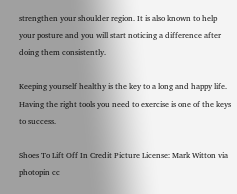strengthen your shoulder region. It is also known to help your posture and you will start noticing a difference after doing them consistently.

Keeping yourself healthy is the key to a long and happy life. Having the right tools you need to exercise is one of the keys to success.

Shoes To Lift Off In Credit Picture License: Mark Witton via photopin cc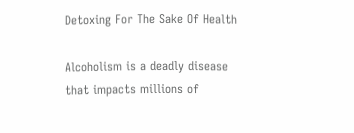Detoxing For The Sake Of Health

Alcoholism is a deadly disease that impacts millions of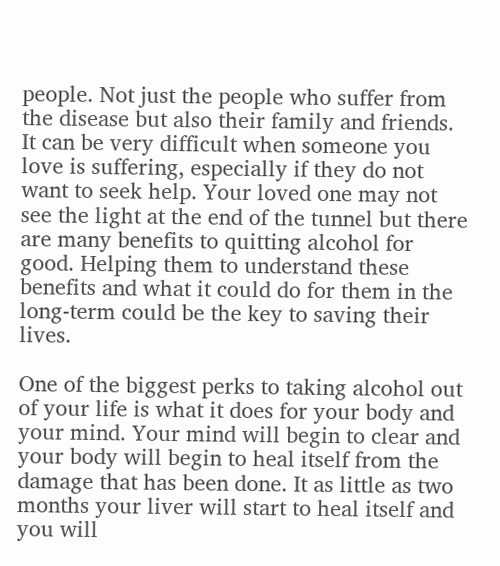people. Not just the people who suffer from the disease but also their family and friends. It can be very difficult when someone you love is suffering, especially if they do not want to seek help. Your loved one may not see the light at the end of the tunnel but there are many benefits to quitting alcohol for good. Helping them to understand these benefits and what it could do for them in the long-term could be the key to saving their lives.

One of the biggest perks to taking alcohol out of your life is what it does for your body and your mind. Your mind will begin to clear and your body will begin to heal itself from the damage that has been done. It as little as two months your liver will start to heal itself and you will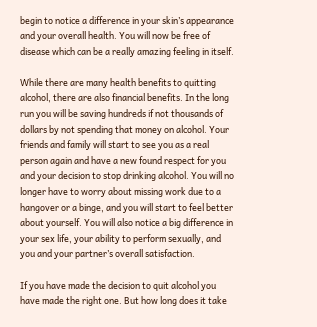begin to notice a difference in your skin’s appearance and your overall health. You will now be free of disease which can be a really amazing feeling in itself.

While there are many health benefits to quitting alcohol, there are also financial benefits. In the long run you will be saving hundreds if not thousands of dollars by not spending that money on alcohol. Your friends and family will start to see you as a real person again and have a new found respect for you and your decision to stop drinking alcohol. You will no longer have to worry about missing work due to a hangover or a binge, and you will start to feel better about yourself. You will also notice a big difference in your sex life, your ability to perform sexually, and you and your partner’s overall satisfaction.

If you have made the decision to quit alcohol you have made the right one. But how long does it take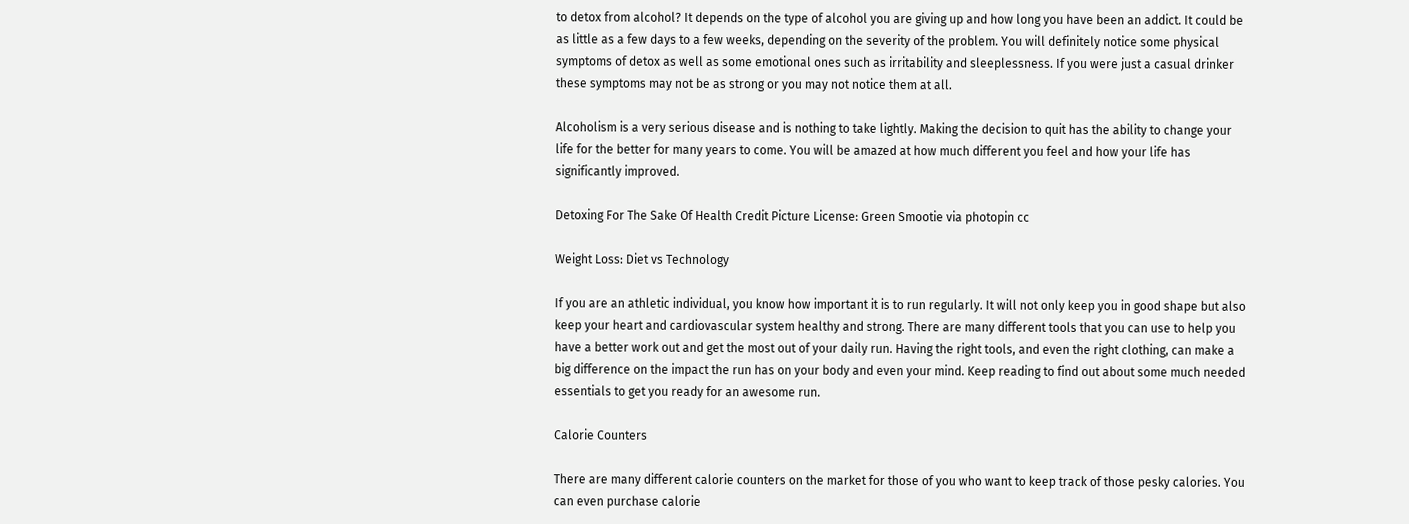to detox from alcohol? It depends on the type of alcohol you are giving up and how long you have been an addict. It could be as little as a few days to a few weeks, depending on the severity of the problem. You will definitely notice some physical symptoms of detox as well as some emotional ones such as irritability and sleeplessness. If you were just a casual drinker these symptoms may not be as strong or you may not notice them at all.

Alcoholism is a very serious disease and is nothing to take lightly. Making the decision to quit has the ability to change your life for the better for many years to come. You will be amazed at how much different you feel and how your life has significantly improved.

Detoxing For The Sake Of Health Credit Picture License: Green Smootie via photopin cc

Weight Loss: Diet vs Technology

If you are an athletic individual, you know how important it is to run regularly. It will not only keep you in good shape but also keep your heart and cardiovascular system healthy and strong. There are many different tools that you can use to help you have a better work out and get the most out of your daily run. Having the right tools, and even the right clothing, can make a big difference on the impact the run has on your body and even your mind. Keep reading to find out about some much needed essentials to get you ready for an awesome run.

Calorie Counters

There are many different calorie counters on the market for those of you who want to keep track of those pesky calories. You can even purchase calorie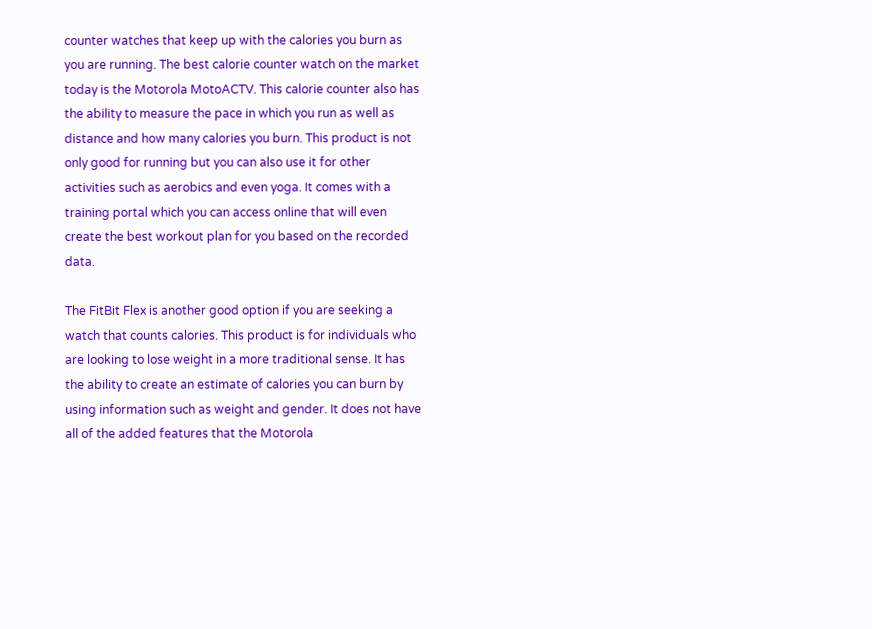counter watches that keep up with the calories you burn as you are running. The best calorie counter watch on the market today is the Motorola MotoACTV. This calorie counter also has the ability to measure the pace in which you run as well as distance and how many calories you burn. This product is not only good for running but you can also use it for other activities such as aerobics and even yoga. It comes with a training portal which you can access online that will even create the best workout plan for you based on the recorded data.

The FitBit Flex is another good option if you are seeking a watch that counts calories. This product is for individuals who are looking to lose weight in a more traditional sense. It has the ability to create an estimate of calories you can burn by using information such as weight and gender. It does not have all of the added features that the Motorola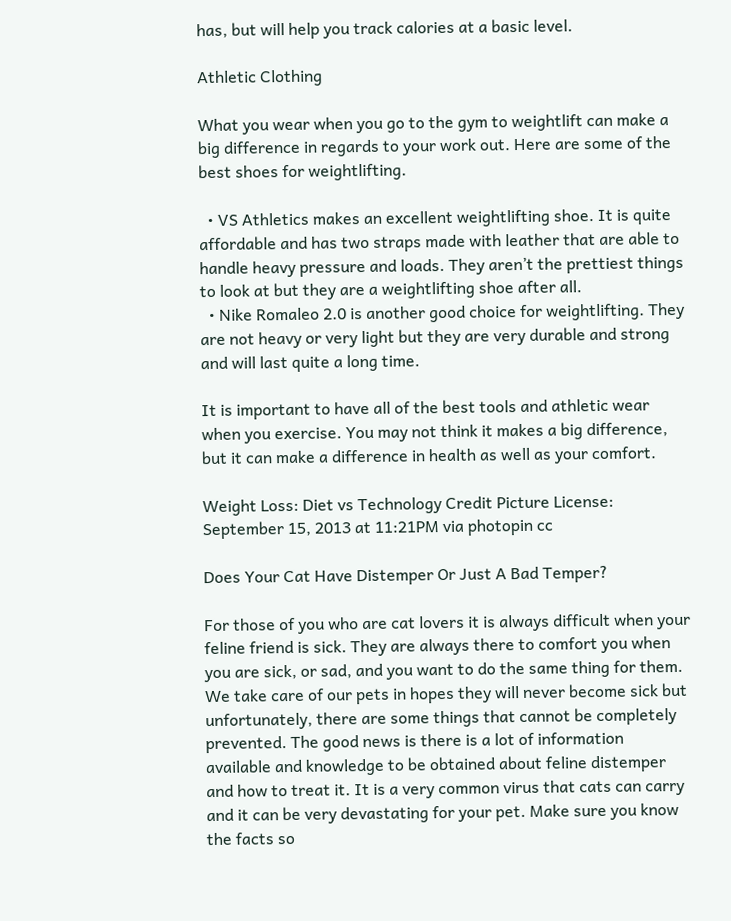has, but will help you track calories at a basic level.

Athletic Clothing

What you wear when you go to the gym to weightlift can make a big difference in regards to your work out. Here are some of the best shoes for weightlifting.

  • VS Athletics makes an excellent weightlifting shoe. It is quite affordable and has two straps made with leather that are able to handle heavy pressure and loads. They aren’t the prettiest things to look at but they are a weightlifting shoe after all.
  • Nike Romaleo 2.0 is another good choice for weightlifting. They are not heavy or very light but they are very durable and strong and will last quite a long time.

It is important to have all of the best tools and athletic wear when you exercise. You may not think it makes a big difference, but it can make a difference in health as well as your comfort.

Weight Loss: Diet vs Technology Credit Picture License: September 15, 2013 at 11:21PM via photopin cc

Does Your Cat Have Distemper Or Just A Bad Temper?

For those of you who are cat lovers it is always difficult when your feline friend is sick. They are always there to comfort you when you are sick, or sad, and you want to do the same thing for them. We take care of our pets in hopes they will never become sick but unfortunately, there are some things that cannot be completely prevented. The good news is there is a lot of information available and knowledge to be obtained about feline distemper and how to treat it. It is a very common virus that cats can carry and it can be very devastating for your pet. Make sure you know the facts so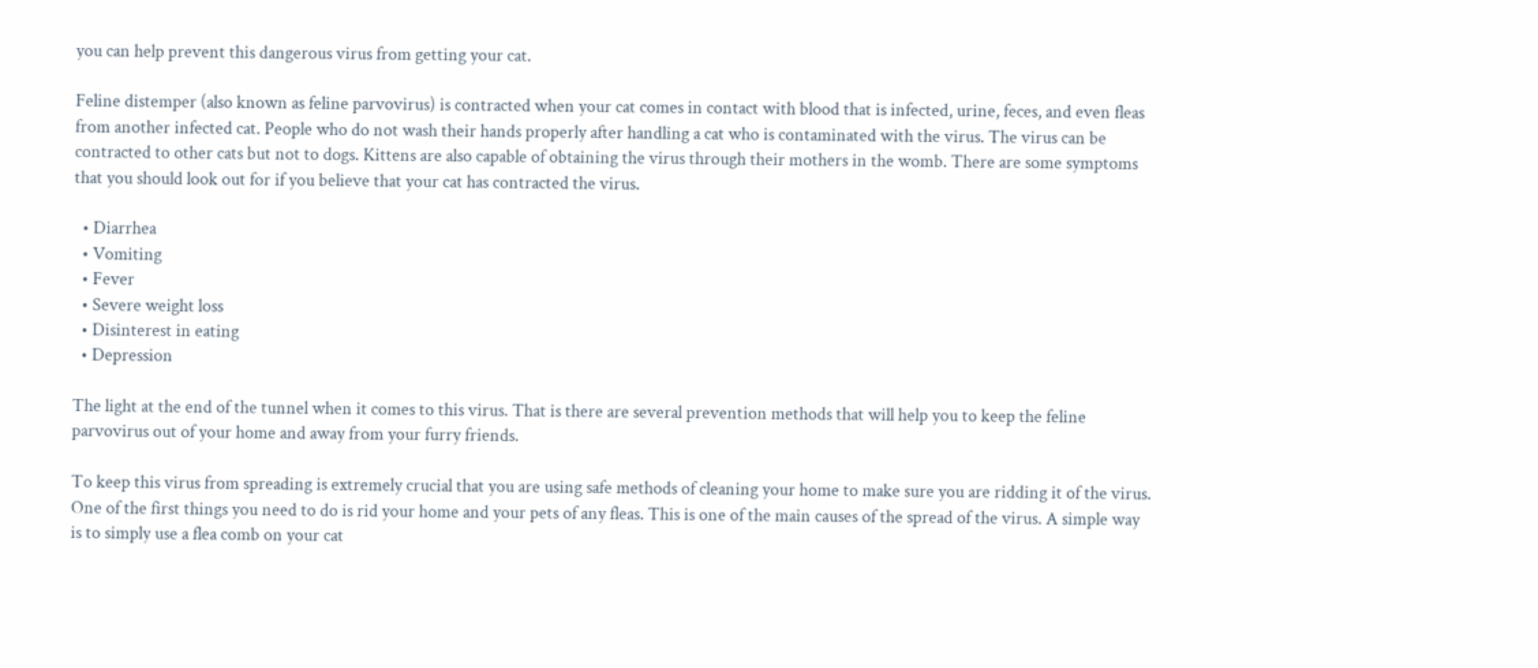you can help prevent this dangerous virus from getting your cat.

Feline distemper (also known as feline parvovirus) is contracted when your cat comes in contact with blood that is infected, urine, feces, and even fleas from another infected cat. People who do not wash their hands properly after handling a cat who is contaminated with the virus. The virus can be contracted to other cats but not to dogs. Kittens are also capable of obtaining the virus through their mothers in the womb. There are some symptoms that you should look out for if you believe that your cat has contracted the virus.

  • Diarrhea
  • Vomiting
  • Fever
  • Severe weight loss
  • Disinterest in eating
  • Depression

The light at the end of the tunnel when it comes to this virus. That is there are several prevention methods that will help you to keep the feline parvovirus out of your home and away from your furry friends.

To keep this virus from spreading is extremely crucial that you are using safe methods of cleaning your home to make sure you are ridding it of the virus. One of the first things you need to do is rid your home and your pets of any fleas. This is one of the main causes of the spread of the virus. A simple way is to simply use a flea comb on your cat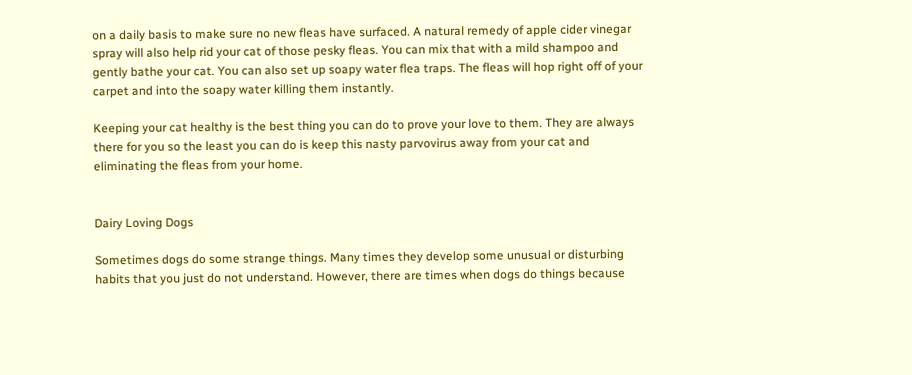on a daily basis to make sure no new fleas have surfaced. A natural remedy of apple cider vinegar spray will also help rid your cat of those pesky fleas. You can mix that with a mild shampoo and gently bathe your cat. You can also set up soapy water flea traps. The fleas will hop right off of your carpet and into the soapy water killing them instantly.

Keeping your cat healthy is the best thing you can do to prove your love to them. They are always there for you so the least you can do is keep this nasty parvovirus away from your cat and eliminating the fleas from your home.


Dairy Loving Dogs

Sometimes dogs do some strange things. Many times they develop some unusual or disturbing habits that you just do not understand. However, there are times when dogs do things because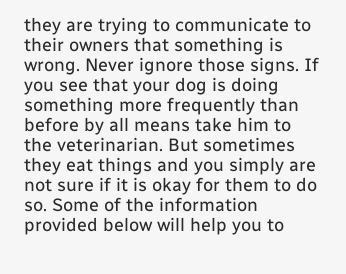they are trying to communicate to their owners that something is wrong. Never ignore those signs. If you see that your dog is doing something more frequently than before by all means take him to the veterinarian. But sometimes they eat things and you simply are not sure if it is okay for them to do so. Some of the information provided below will help you to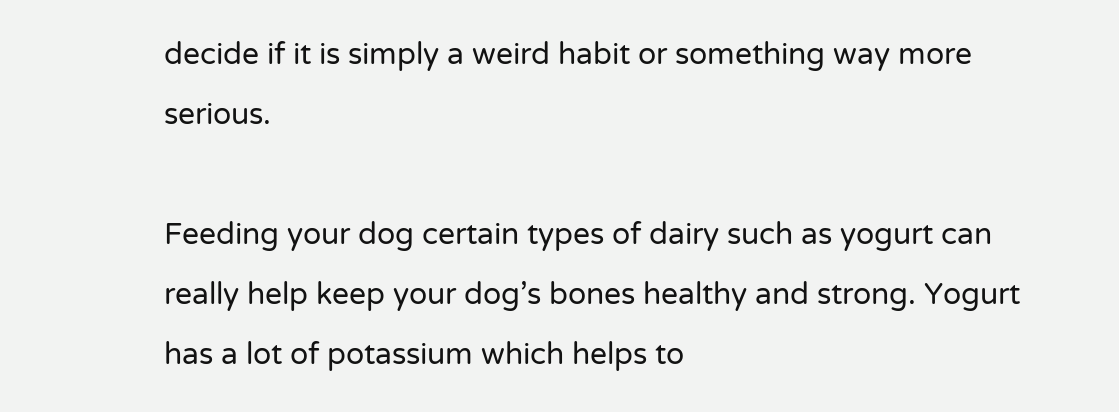decide if it is simply a weird habit or something way more serious.

Feeding your dog certain types of dairy such as yogurt can really help keep your dog’s bones healthy and strong. Yogurt has a lot of potassium which helps to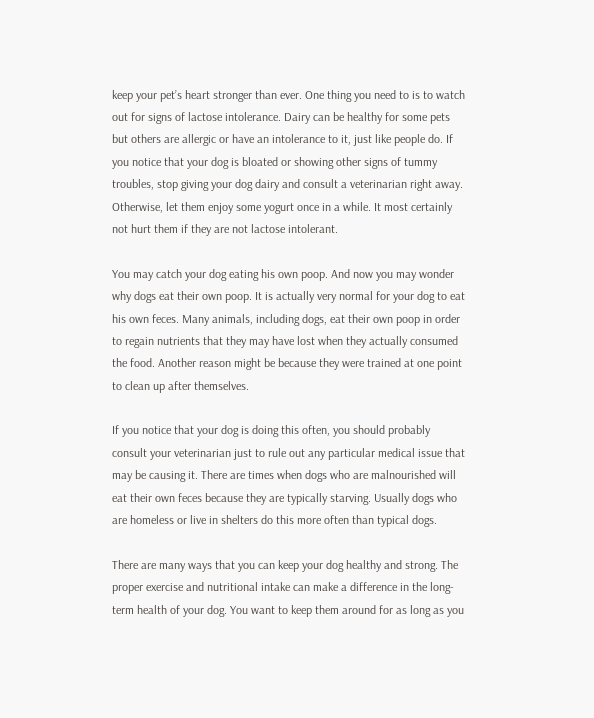keep your pet’s heart stronger than ever. One thing you need to is to watch out for signs of lactose intolerance. Dairy can be healthy for some pets but others are allergic or have an intolerance to it, just like people do. If you notice that your dog is bloated or showing other signs of tummy troubles, stop giving your dog dairy and consult a veterinarian right away. Otherwise, let them enjoy some yogurt once in a while. It most certainly not hurt them if they are not lactose intolerant.

You may catch your dog eating his own poop. And now you may wonder why dogs eat their own poop. It is actually very normal for your dog to eat his own feces. Many animals, including dogs, eat their own poop in order to regain nutrients that they may have lost when they actually consumed the food. Another reason might be because they were trained at one point to clean up after themselves.

If you notice that your dog is doing this often, you should probably consult your veterinarian just to rule out any particular medical issue that may be causing it. There are times when dogs who are malnourished will eat their own feces because they are typically starving. Usually dogs who are homeless or live in shelters do this more often than typical dogs.

There are many ways that you can keep your dog healthy and strong. The proper exercise and nutritional intake can make a difference in the long-term health of your dog. You want to keep them around for as long as you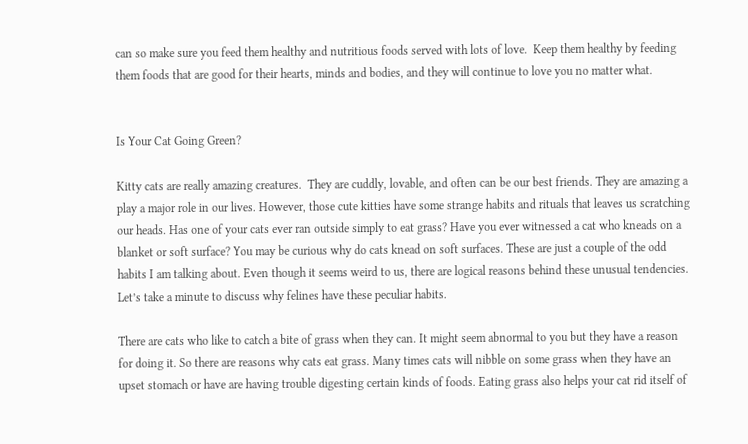can so make sure you feed them healthy and nutritious foods served with lots of love.  Keep them healthy by feeding them foods that are good for their hearts, minds and bodies, and they will continue to love you no matter what.


Is Your Cat Going Green?

Kitty cats are really amazing creatures.  They are cuddly, lovable, and often can be our best friends. They are amazing a play a major role in our lives. However, those cute kitties have some strange habits and rituals that leaves us scratching our heads. Has one of your cats ever ran outside simply to eat grass? Have you ever witnessed a cat who kneads on a blanket or soft surface? You may be curious why do cats knead on soft surfaces. These are just a couple of the odd habits I am talking about. Even though it seems weird to us, there are logical reasons behind these unusual tendencies. Let’s take a minute to discuss why felines have these peculiar habits.

There are cats who like to catch a bite of grass when they can. It might seem abnormal to you but they have a reason for doing it. So there are reasons why cats eat grass. Many times cats will nibble on some grass when they have an upset stomach or have are having trouble digesting certain kinds of foods. Eating grass also helps your cat rid itself of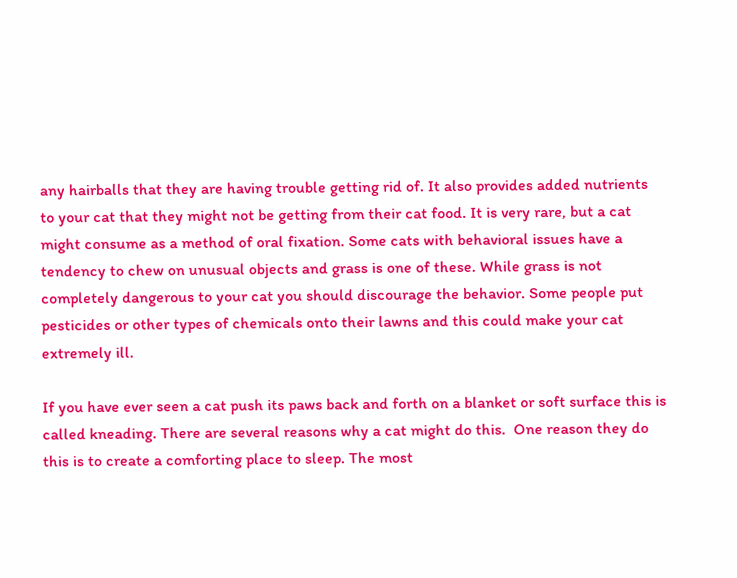any hairballs that they are having trouble getting rid of. It also provides added nutrients to your cat that they might not be getting from their cat food. It is very rare, but a cat might consume as a method of oral fixation. Some cats with behavioral issues have a tendency to chew on unusual objects and grass is one of these. While grass is not completely dangerous to your cat you should discourage the behavior. Some people put pesticides or other types of chemicals onto their lawns and this could make your cat extremely ill.

If you have ever seen a cat push its paws back and forth on a blanket or soft surface this is called kneading. There are several reasons why a cat might do this.  One reason they do this is to create a comforting place to sleep. The most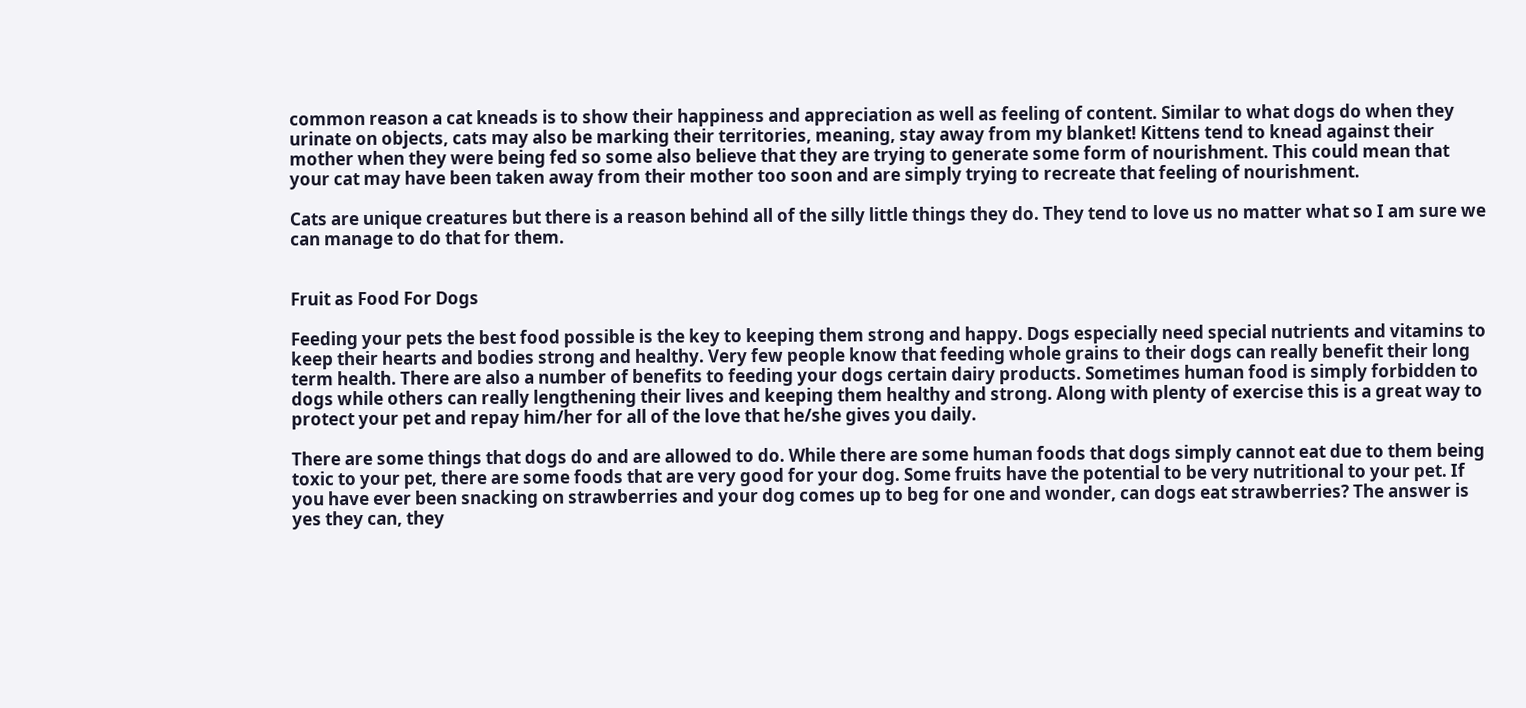common reason a cat kneads is to show their happiness and appreciation as well as feeling of content. Similar to what dogs do when they urinate on objects, cats may also be marking their territories, meaning, stay away from my blanket! Kittens tend to knead against their mother when they were being fed so some also believe that they are trying to generate some form of nourishment. This could mean that your cat may have been taken away from their mother too soon and are simply trying to recreate that feeling of nourishment.

Cats are unique creatures but there is a reason behind all of the silly little things they do. They tend to love us no matter what so I am sure we can manage to do that for them.


Fruit as Food For Dogs

Feeding your pets the best food possible is the key to keeping them strong and happy. Dogs especially need special nutrients and vitamins to keep their hearts and bodies strong and healthy. Very few people know that feeding whole grains to their dogs can really benefit their long term health. There are also a number of benefits to feeding your dogs certain dairy products. Sometimes human food is simply forbidden to dogs while others can really lengthening their lives and keeping them healthy and strong. Along with plenty of exercise this is a great way to protect your pet and repay him/her for all of the love that he/she gives you daily.

There are some things that dogs do and are allowed to do. While there are some human foods that dogs simply cannot eat due to them being toxic to your pet, there are some foods that are very good for your dog. Some fruits have the potential to be very nutritional to your pet. If you have ever been snacking on strawberries and your dog comes up to beg for one and wonder, can dogs eat strawberries? The answer is yes they can, they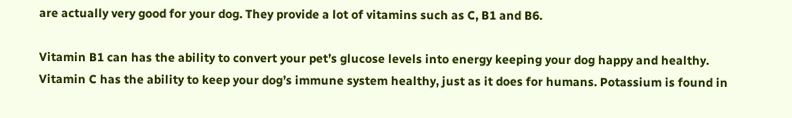are actually very good for your dog. They provide a lot of vitamins such as C, B1 and B6.

Vitamin B1 can has the ability to convert your pet’s glucose levels into energy keeping your dog happy and healthy. Vitamin C has the ability to keep your dog’s immune system healthy, just as it does for humans. Potassium is found in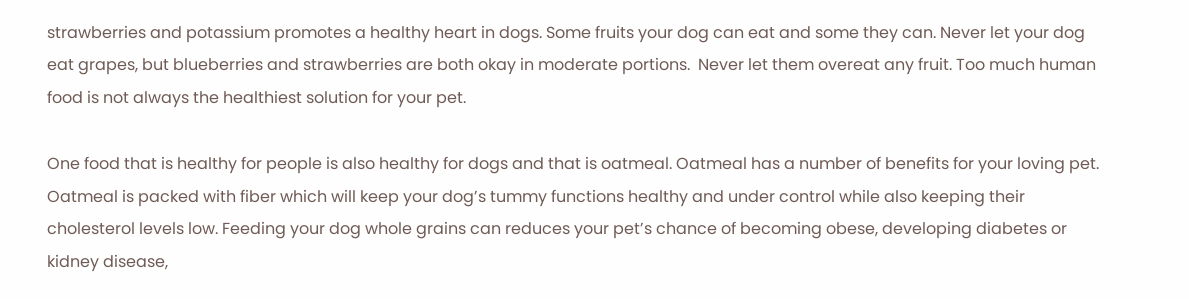strawberries and potassium promotes a healthy heart in dogs. Some fruits your dog can eat and some they can. Never let your dog eat grapes, but blueberries and strawberries are both okay in moderate portions.  Never let them overeat any fruit. Too much human food is not always the healthiest solution for your pet.

One food that is healthy for people is also healthy for dogs and that is oatmeal. Oatmeal has a number of benefits for your loving pet. Oatmeal is packed with fiber which will keep your dog’s tummy functions healthy and under control while also keeping their cholesterol levels low. Feeding your dog whole grains can reduces your pet’s chance of becoming obese, developing diabetes or kidney disease,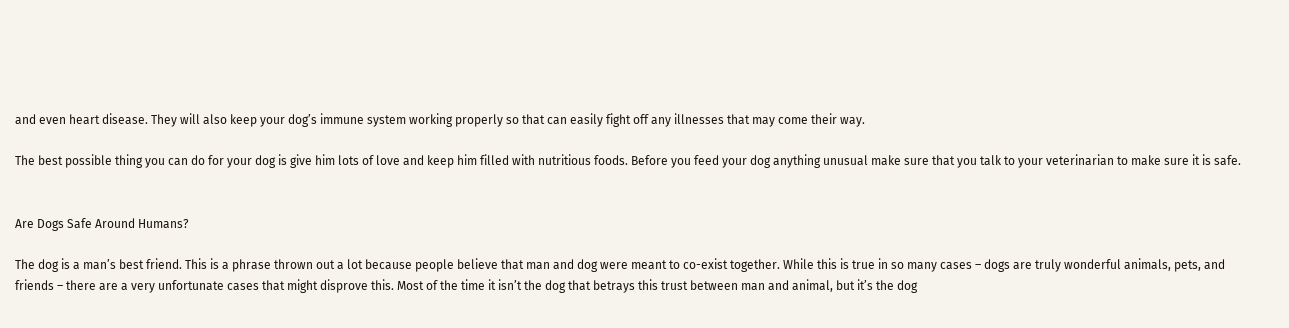and even heart disease. They will also keep your dog’s immune system working properly so that can easily fight off any illnesses that may come their way.

The best possible thing you can do for your dog is give him lots of love and keep him filled with nutritious foods. Before you feed your dog anything unusual make sure that you talk to your veterinarian to make sure it is safe.


Are Dogs Safe Around Humans?

The dog is a man’s best friend. This is a phrase thrown out a lot because people believe that man and dog were meant to co-exist together. While this is true in so many cases – dogs are truly wonderful animals, pets, and friends – there are a very unfortunate cases that might disprove this. Most of the time it isn’t the dog that betrays this trust between man and animal, but it’s the dog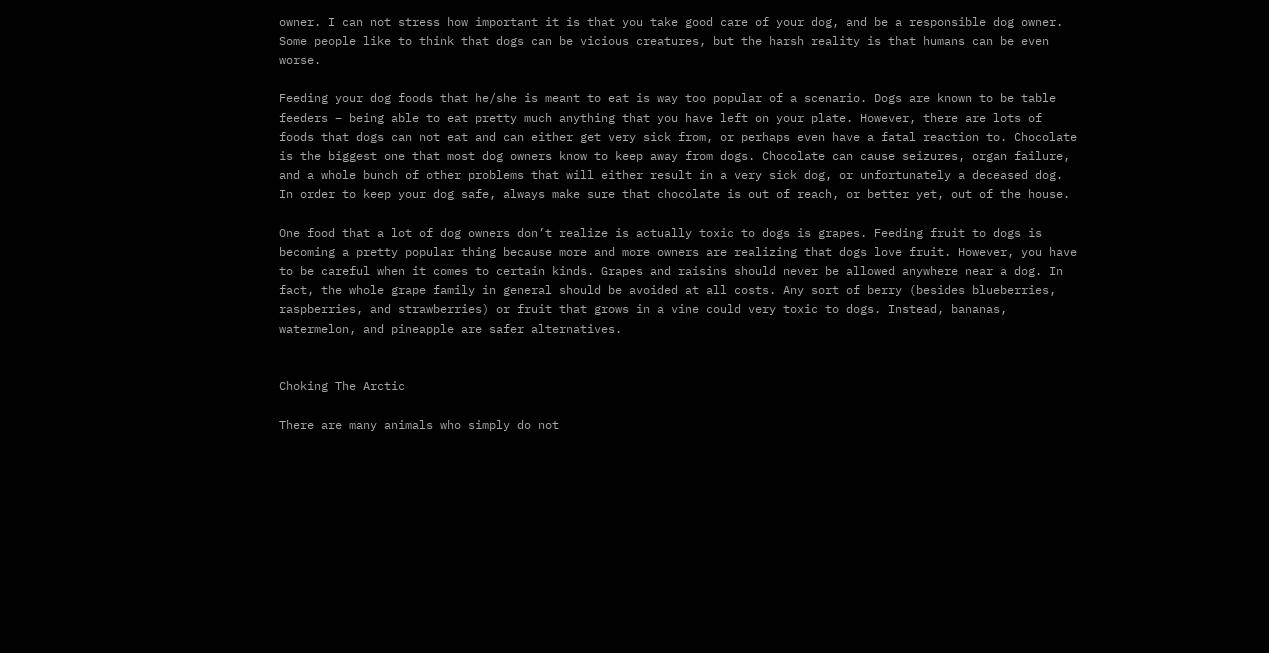owner. I can not stress how important it is that you take good care of your dog, and be a responsible dog owner. Some people like to think that dogs can be vicious creatures, but the harsh reality is that humans can be even worse.

Feeding your dog foods that he/she is meant to eat is way too popular of a scenario. Dogs are known to be table feeders – being able to eat pretty much anything that you have left on your plate. However, there are lots of foods that dogs can not eat and can either get very sick from, or perhaps even have a fatal reaction to. Chocolate is the biggest one that most dog owners know to keep away from dogs. Chocolate can cause seizures, organ failure, and a whole bunch of other problems that will either result in a very sick dog, or unfortunately a deceased dog. In order to keep your dog safe, always make sure that chocolate is out of reach, or better yet, out of the house.

One food that a lot of dog owners don’t realize is actually toxic to dogs is grapes. Feeding fruit to dogs is becoming a pretty popular thing because more and more owners are realizing that dogs love fruit. However, you have to be careful when it comes to certain kinds. Grapes and raisins should never be allowed anywhere near a dog. In fact, the whole grape family in general should be avoided at all costs. Any sort of berry (besides blueberries, raspberries, and strawberries) or fruit that grows in a vine could very toxic to dogs. Instead, bananas, watermelon, and pineapple are safer alternatives.


Choking The Arctic

There are many animals who simply do not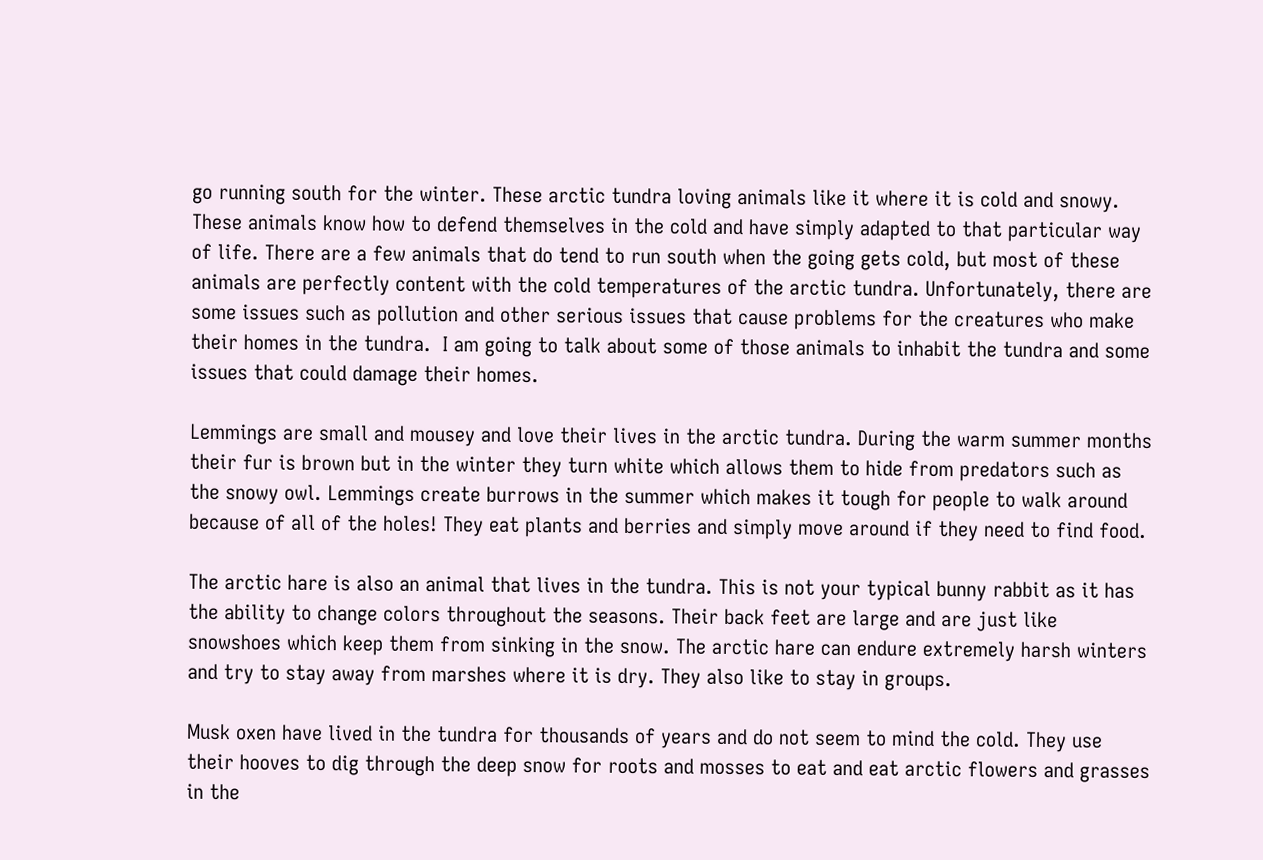go running south for the winter. These arctic tundra loving animals like it where it is cold and snowy. These animals know how to defend themselves in the cold and have simply adapted to that particular way of life. There are a few animals that do tend to run south when the going gets cold, but most of these animals are perfectly content with the cold temperatures of the arctic tundra. Unfortunately, there are some issues such as pollution and other serious issues that cause problems for the creatures who make their homes in the tundra.  I am going to talk about some of those animals to inhabit the tundra and some issues that could damage their homes.

Lemmings are small and mousey and love their lives in the arctic tundra. During the warm summer months their fur is brown but in the winter they turn white which allows them to hide from predators such as the snowy owl. Lemmings create burrows in the summer which makes it tough for people to walk around because of all of the holes! They eat plants and berries and simply move around if they need to find food.

The arctic hare is also an animal that lives in the tundra. This is not your typical bunny rabbit as it has the ability to change colors throughout the seasons. Their back feet are large and are just like snowshoes which keep them from sinking in the snow. The arctic hare can endure extremely harsh winters and try to stay away from marshes where it is dry. They also like to stay in groups.

Musk oxen have lived in the tundra for thousands of years and do not seem to mind the cold. They use their hooves to dig through the deep snow for roots and mosses to eat and eat arctic flowers and grasses in the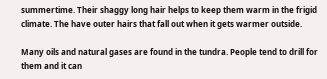summertime. Their shaggy long hair helps to keep them warm in the frigid climate. The have outer hairs that fall out when it gets warmer outside.

Many oils and natural gases are found in the tundra. People tend to drill for them and it can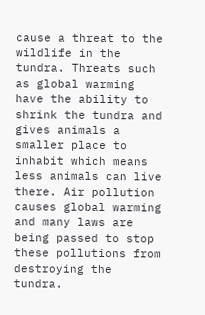cause a threat to the wildlife in the tundra. Threats such as global warming have the ability to shrink the tundra and gives animals a smaller place to inhabit which means less animals can live there. Air pollution causes global warming and many laws are being passed to stop these pollutions from destroying the tundra.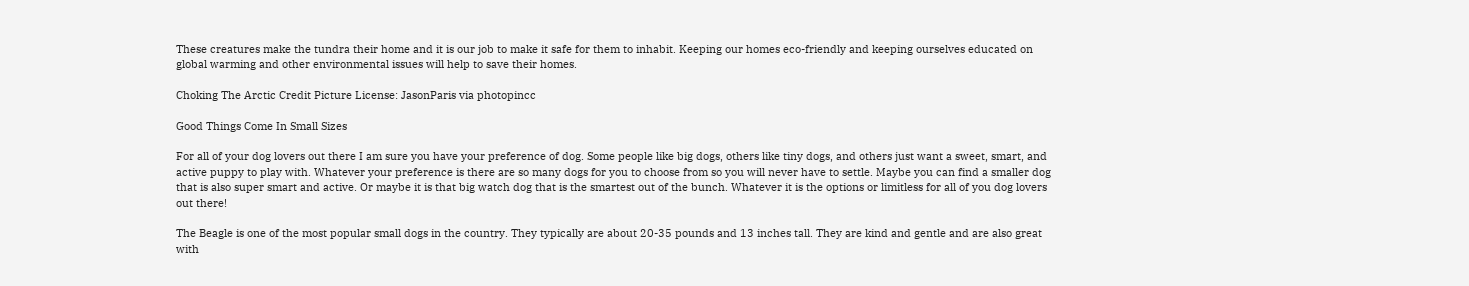These creatures make the tundra their home and it is our job to make it safe for them to inhabit. Keeping our homes eco-friendly and keeping ourselves educated on global warming and other environmental issues will help to save their homes.

Choking The Arctic Credit Picture License: JasonParis via photopincc

Good Things Come In Small Sizes

For all of your dog lovers out there I am sure you have your preference of dog. Some people like big dogs, others like tiny dogs, and others just want a sweet, smart, and active puppy to play with. Whatever your preference is there are so many dogs for you to choose from so you will never have to settle. Maybe you can find a smaller dog that is also super smart and active. Or maybe it is that big watch dog that is the smartest out of the bunch. Whatever it is the options or limitless for all of you dog lovers out there!

The Beagle is one of the most popular small dogs in the country. They typically are about 20-35 pounds and 13 inches tall. They are kind and gentle and are also great with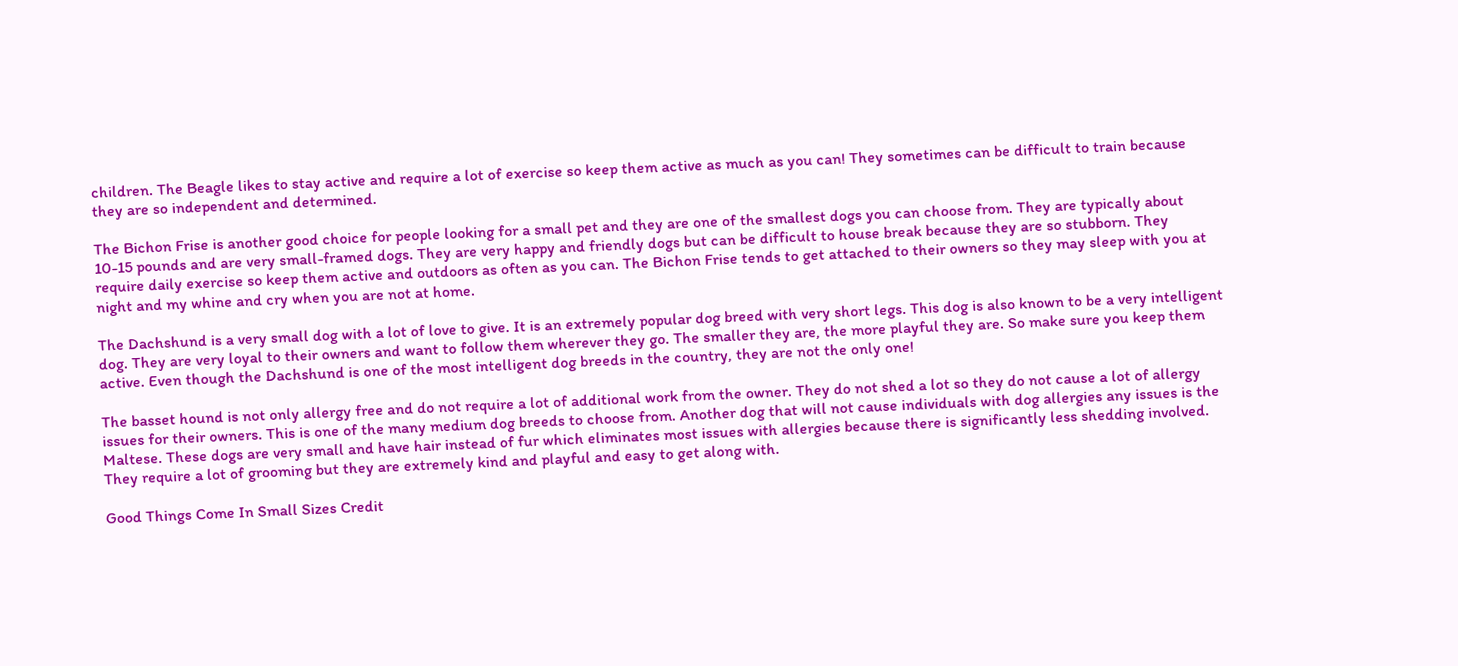children. The Beagle likes to stay active and require a lot of exercise so keep them active as much as you can! They sometimes can be difficult to train because they are so independent and determined.

The Bichon Frise is another good choice for people looking for a small pet and they are one of the smallest dogs you can choose from. They are typically about 10-15 pounds and are very small-framed dogs. They are very happy and friendly dogs but can be difficult to house break because they are so stubborn. They require daily exercise so keep them active and outdoors as often as you can. The Bichon Frise tends to get attached to their owners so they may sleep with you at night and my whine and cry when you are not at home.

The Dachshund is a very small dog with a lot of love to give. It is an extremely popular dog breed with very short legs. This dog is also known to be a very intelligent dog. They are very loyal to their owners and want to follow them wherever they go. The smaller they are, the more playful they are. So make sure you keep them active. Even though the Dachshund is one of the most intelligent dog breeds in the country, they are not the only one!

The basset hound is not only allergy free and do not require a lot of additional work from the owner. They do not shed a lot so they do not cause a lot of allergy issues for their owners. This is one of the many medium dog breeds to choose from. Another dog that will not cause individuals with dog allergies any issues is the Maltese. These dogs are very small and have hair instead of fur which eliminates most issues with allergies because there is significantly less shedding involved. They require a lot of grooming but they are extremely kind and playful and easy to get along with.

Good Things Come In Small Sizes Credit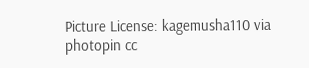Picture License: kagemusha110 via photopin cc